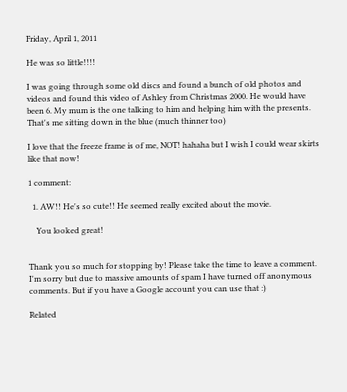Friday, April 1, 2011

He was so little!!!!

I was going through some old discs and found a bunch of old photos and videos and found this video of Ashley from Christmas 2000. He would have been 6. My mum is the one talking to him and helping him with the presents. That's me sitting down in the blue (much thinner too)

I love that the freeze frame is of me, NOT! hahaha but I wish I could wear skirts like that now!

1 comment:

  1. AW!! He's so cute!! He seemed really excited about the movie.

    You looked great!


Thank you so much for stopping by! Please take the time to leave a comment. I'm sorry but due to massive amounts of spam I have turned off anonymous comments. But if you have a Google account you can use that :)

Related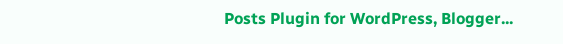Posts Plugin for WordPress, Blogger...